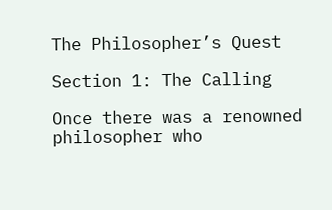The Philosopher’s Quest

Section 1: The Calling

Once there was a renowned philosopher who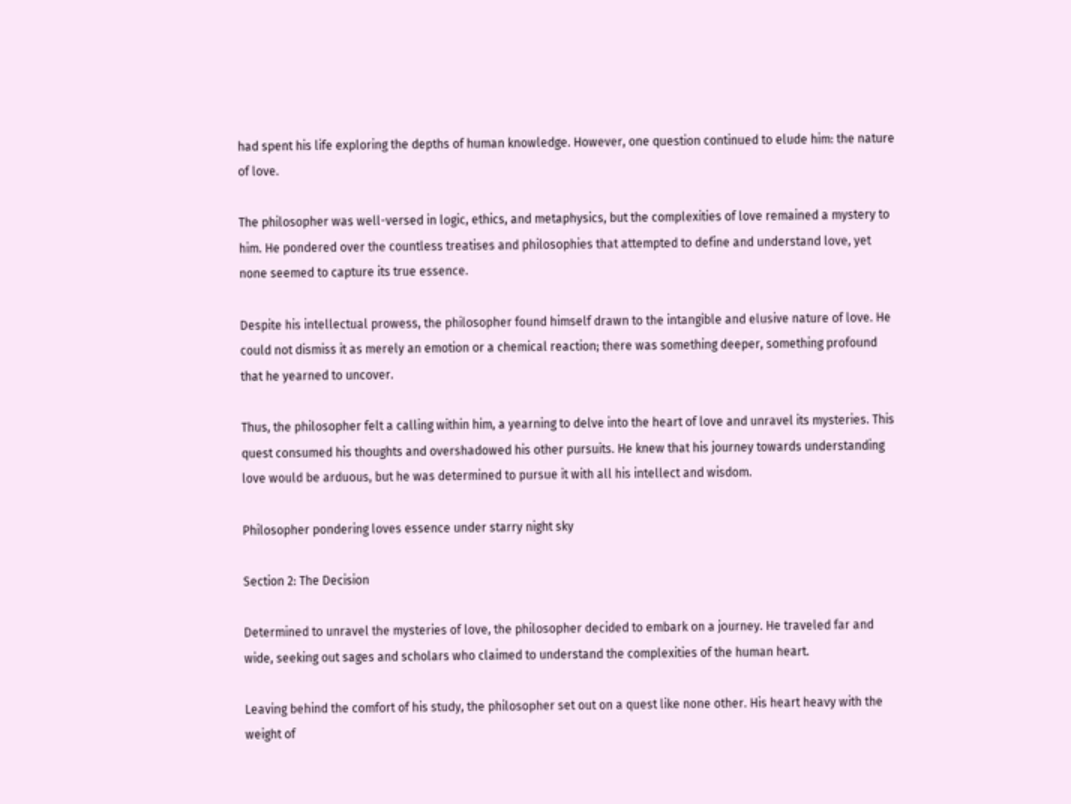had spent his life exploring the depths of human knowledge. However, one question continued to elude him: the nature of love.

The philosopher was well-versed in logic, ethics, and metaphysics, but the complexities of love remained a mystery to him. He pondered over the countless treatises and philosophies that attempted to define and understand love, yet none seemed to capture its true essence.

Despite his intellectual prowess, the philosopher found himself drawn to the intangible and elusive nature of love. He could not dismiss it as merely an emotion or a chemical reaction; there was something deeper, something profound that he yearned to uncover.

Thus, the philosopher felt a calling within him, a yearning to delve into the heart of love and unravel its mysteries. This quest consumed his thoughts and overshadowed his other pursuits. He knew that his journey towards understanding love would be arduous, but he was determined to pursue it with all his intellect and wisdom.

Philosopher pondering loves essence under starry night sky

Section 2: The Decision

Determined to unravel the mysteries of love, the philosopher decided to embark on a journey. He traveled far and wide, seeking out sages and scholars who claimed to understand the complexities of the human heart.

Leaving behind the comfort of his study, the philosopher set out on a quest like none other. His heart heavy with the weight of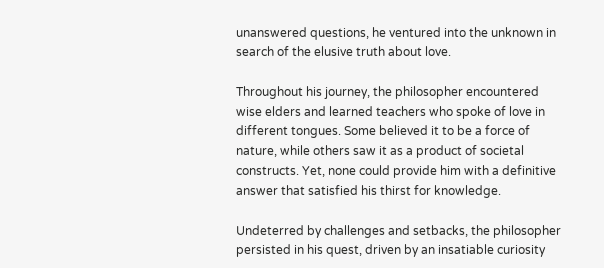unanswered questions, he ventured into the unknown in search of the elusive truth about love.

Throughout his journey, the philosopher encountered wise elders and learned teachers who spoke of love in different tongues. Some believed it to be a force of nature, while others saw it as a product of societal constructs. Yet, none could provide him with a definitive answer that satisfied his thirst for knowledge.

Undeterred by challenges and setbacks, the philosopher persisted in his quest, driven by an insatiable curiosity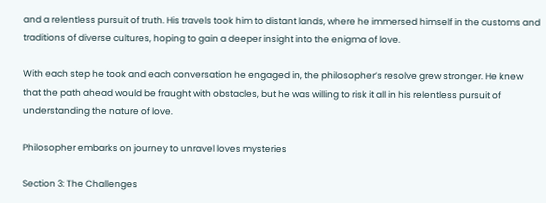and a relentless pursuit of truth. His travels took him to distant lands, where he immersed himself in the customs and traditions of diverse cultures, hoping to gain a deeper insight into the enigma of love.

With each step he took and each conversation he engaged in, the philosopher’s resolve grew stronger. He knew that the path ahead would be fraught with obstacles, but he was willing to risk it all in his relentless pursuit of understanding the nature of love.

Philosopher embarks on journey to unravel loves mysteries

Section 3: The Challenges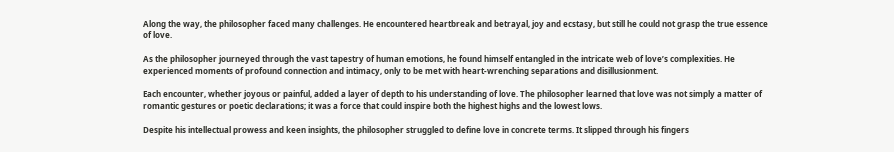Along the way, the philosopher faced many challenges. He encountered heartbreak and betrayal, joy and ecstasy, but still he could not grasp the true essence of love.

As the philosopher journeyed through the vast tapestry of human emotions, he found himself entangled in the intricate web of love’s complexities. He experienced moments of profound connection and intimacy, only to be met with heart-wrenching separations and disillusionment.

Each encounter, whether joyous or painful, added a layer of depth to his understanding of love. The philosopher learned that love was not simply a matter of romantic gestures or poetic declarations; it was a force that could inspire both the highest highs and the lowest lows.

Despite his intellectual prowess and keen insights, the philosopher struggled to define love in concrete terms. It slipped through his fingers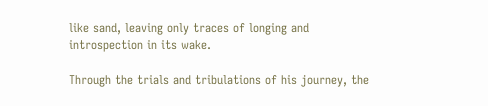like sand, leaving only traces of longing and introspection in its wake.

Through the trials and tribulations of his journey, the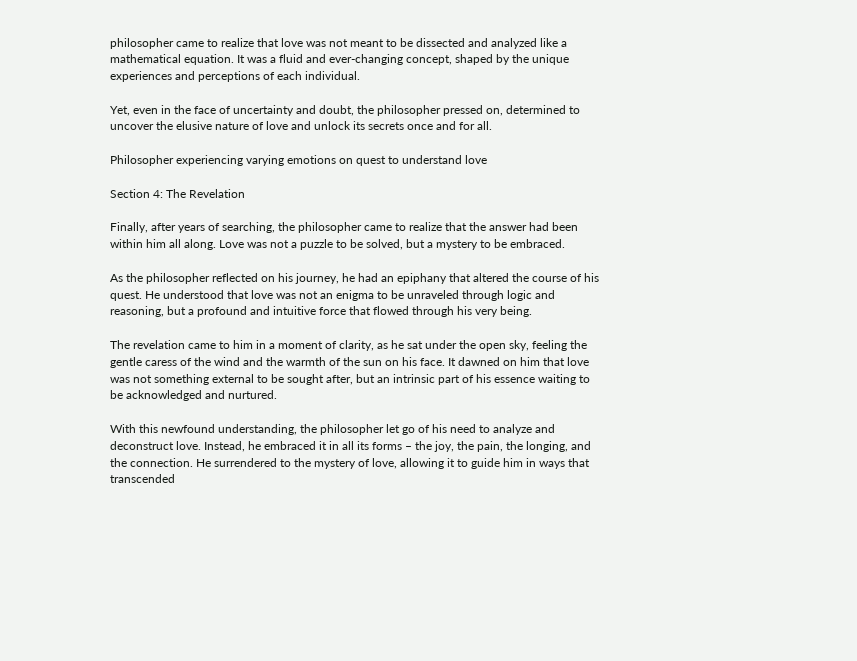philosopher came to realize that love was not meant to be dissected and analyzed like a mathematical equation. It was a fluid and ever-changing concept, shaped by the unique experiences and perceptions of each individual.

Yet, even in the face of uncertainty and doubt, the philosopher pressed on, determined to uncover the elusive nature of love and unlock its secrets once and for all.

Philosopher experiencing varying emotions on quest to understand love

Section 4: The Revelation

Finally, after years of searching, the philosopher came to realize that the answer had been within him all along. Love was not a puzzle to be solved, but a mystery to be embraced.

As the philosopher reflected on his journey, he had an epiphany that altered the course of his quest. He understood that love was not an enigma to be unraveled through logic and reasoning, but a profound and intuitive force that flowed through his very being.

The revelation came to him in a moment of clarity, as he sat under the open sky, feeling the gentle caress of the wind and the warmth of the sun on his face. It dawned on him that love was not something external to be sought after, but an intrinsic part of his essence waiting to be acknowledged and nurtured.

With this newfound understanding, the philosopher let go of his need to analyze and deconstruct love. Instead, he embraced it in all its forms – the joy, the pain, the longing, and the connection. He surrendered to the mystery of love, allowing it to guide him in ways that transcended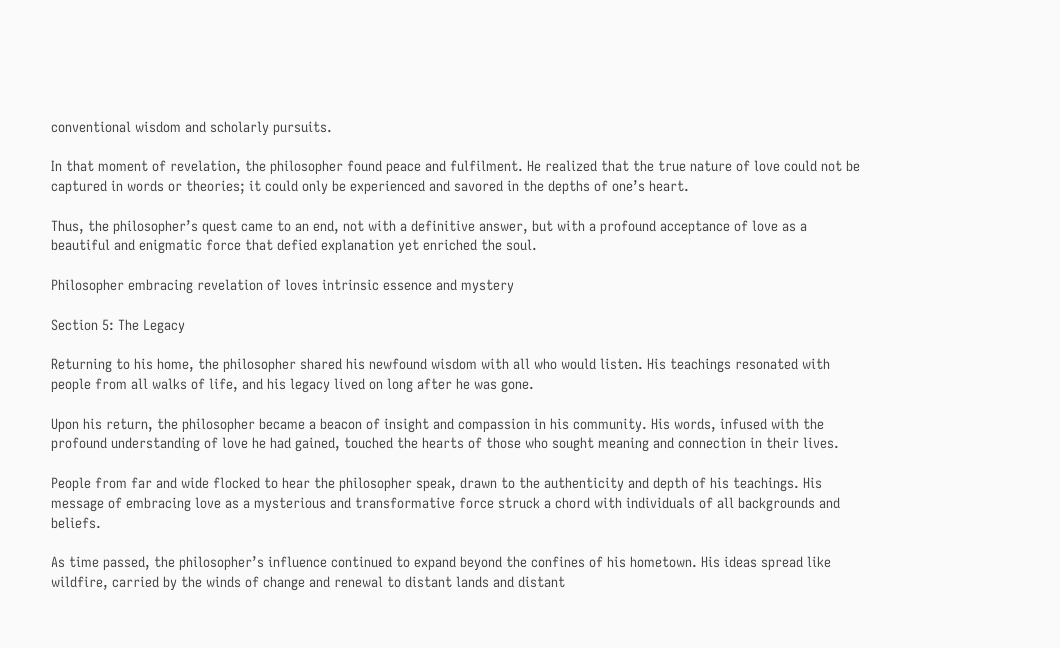conventional wisdom and scholarly pursuits.

In that moment of revelation, the philosopher found peace and fulfilment. He realized that the true nature of love could not be captured in words or theories; it could only be experienced and savored in the depths of one’s heart.

Thus, the philosopher’s quest came to an end, not with a definitive answer, but with a profound acceptance of love as a beautiful and enigmatic force that defied explanation yet enriched the soul.

Philosopher embracing revelation of loves intrinsic essence and mystery

Section 5: The Legacy

Returning to his home, the philosopher shared his newfound wisdom with all who would listen. His teachings resonated with people from all walks of life, and his legacy lived on long after he was gone.

Upon his return, the philosopher became a beacon of insight and compassion in his community. His words, infused with the profound understanding of love he had gained, touched the hearts of those who sought meaning and connection in their lives.

People from far and wide flocked to hear the philosopher speak, drawn to the authenticity and depth of his teachings. His message of embracing love as a mysterious and transformative force struck a chord with individuals of all backgrounds and beliefs.

As time passed, the philosopher’s influence continued to expand beyond the confines of his hometown. His ideas spread like wildfire, carried by the winds of change and renewal to distant lands and distant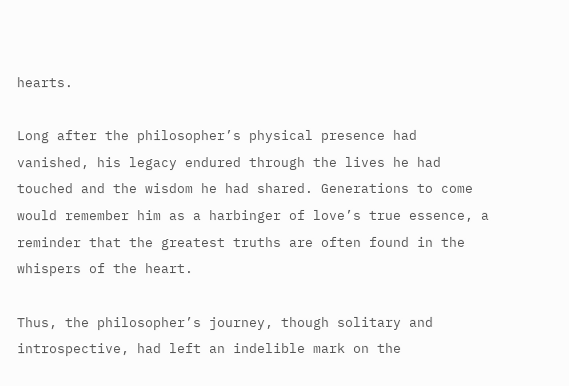hearts.

Long after the philosopher’s physical presence had vanished, his legacy endured through the lives he had touched and the wisdom he had shared. Generations to come would remember him as a harbinger of love’s true essence, a reminder that the greatest truths are often found in the whispers of the heart.

Thus, the philosopher’s journey, though solitary and introspective, had left an indelible mark on the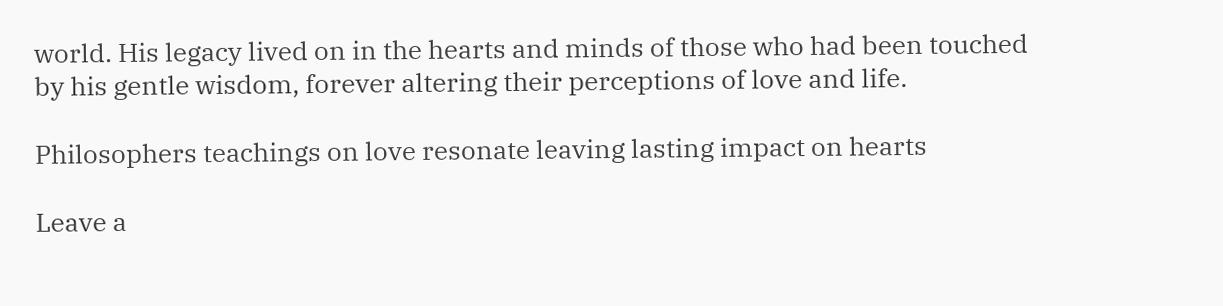world. His legacy lived on in the hearts and minds of those who had been touched by his gentle wisdom, forever altering their perceptions of love and life.

Philosophers teachings on love resonate leaving lasting impact on hearts

Leave a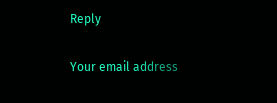Reply

Your email address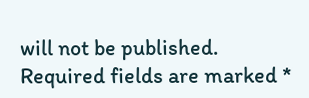will not be published. Required fields are marked *